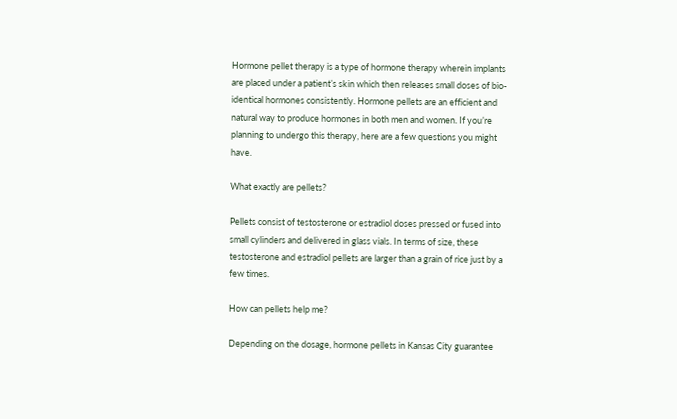Hormone pellet therapy is a type of hormone therapy wherein implants are placed under a patient’s skin which then releases small doses of bio-identical hormones consistently. Hormone pellets are an efficient and natural way to produce hormones in both men and women. If you’re planning to undergo this therapy, here are a few questions you might have.

What exactly are pellets?

Pellets consist of testosterone or estradiol doses pressed or fused into small cylinders and delivered in glass vials. In terms of size, these testosterone and estradiol pellets are larger than a grain of rice just by a few times.

How can pellets help me?

Depending on the dosage, hormone pellets in Kansas City guarantee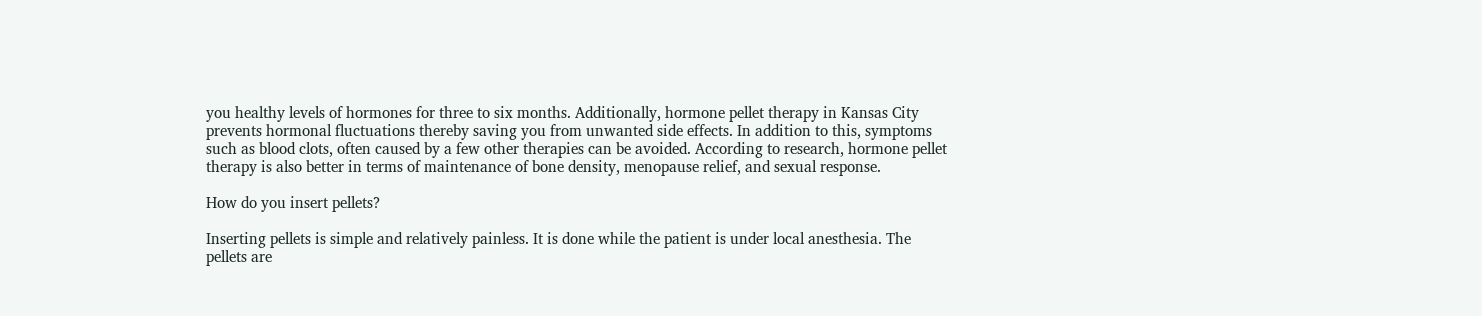you healthy levels of hormones for three to six months. Additionally, hormone pellet therapy in Kansas City prevents hormonal fluctuations thereby saving you from unwanted side effects. In addition to this, symptoms such as blood clots, often caused by a few other therapies can be avoided. According to research, hormone pellet therapy is also better in terms of maintenance of bone density, menopause relief, and sexual response.

How do you insert pellets?

Inserting pellets is simple and relatively painless. It is done while the patient is under local anesthesia. The pellets are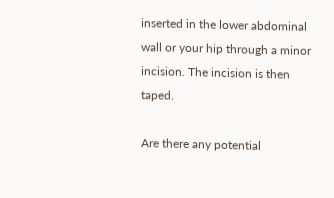inserted in the lower abdominal wall or your hip through a minor incision. The incision is then taped.

Are there any potential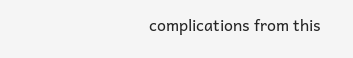complications from this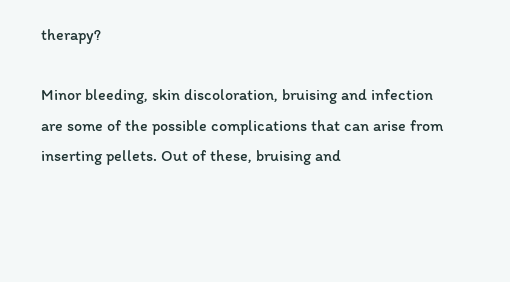therapy?

Minor bleeding, skin discoloration, bruising and infection are some of the possible complications that can arise from inserting pellets. Out of these, bruising and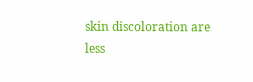skin discoloration are less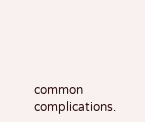common complications.